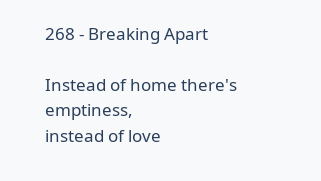268 - Breaking Apart

Instead of home there's emptiness,
instead of love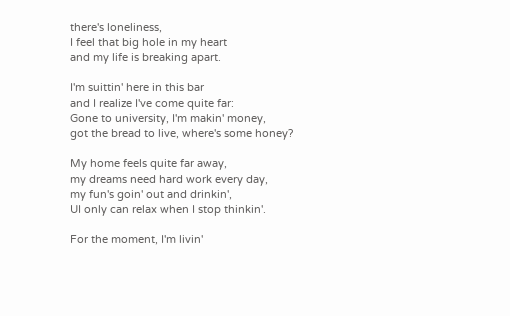there's loneliness,
I feel that big hole in my heart
and my life is breaking apart.

I'm suittin' here in this bar
and I realize I've come quite far:
Gone to university, I'm makin' money,
got the bread to live, where's some honey?

My home feels quite far away,
my dreams need hard work every day,
my fun's goin' out and drinkin',
UI only can relax when I stop thinkin'.

For the moment, I'm livin'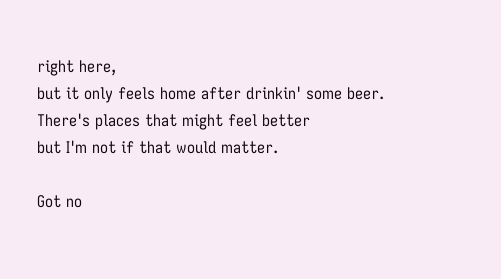right here,
but it only feels home after drinkin' some beer.
There's places that might feel better
but I'm not if that would matter.

Got no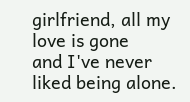girlfriend, all my love is gone
and I've never liked being alone.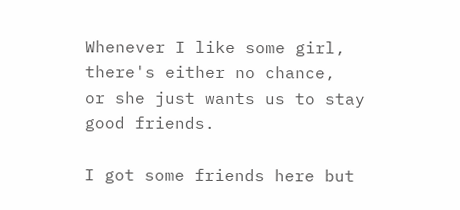Whenever I like some girl, there's either no chance,
or she just wants us to stay good friends.

I got some friends here but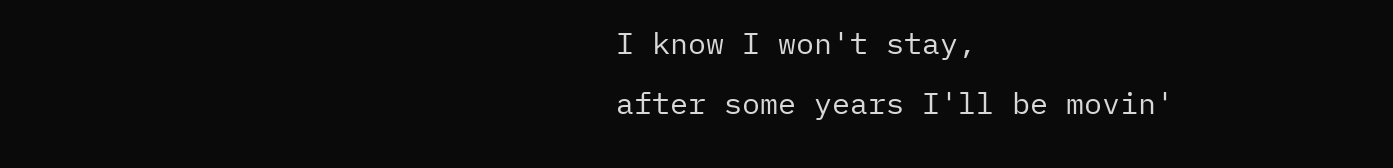I know I won't stay,
after some years I'll be movin'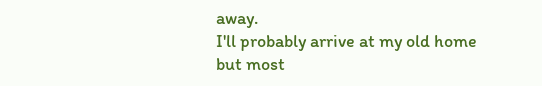away.
I'll probably arrive at my old home
but most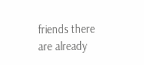friends there are already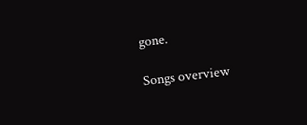gone.

Songs overview